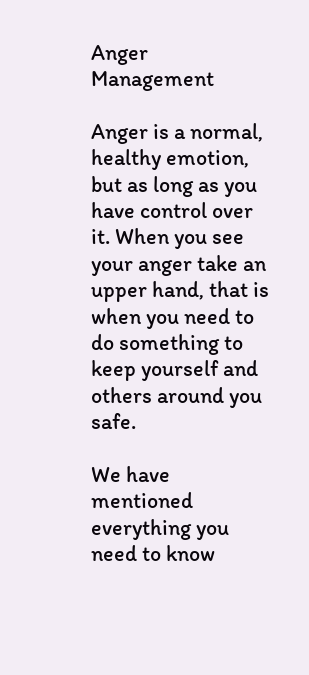Anger Management

Anger is a normal, healthy emotion, but as long as you have control over it. When you see your anger take an upper hand, that is when you need to do something to keep yourself and others around you safe.

We have mentioned everything you need to know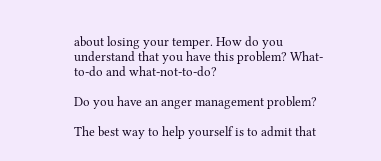about losing your temper. How do you understand that you have this problem? What-to-do and what-not-to-do?

Do you have an anger management problem?

The best way to help yourself is to admit that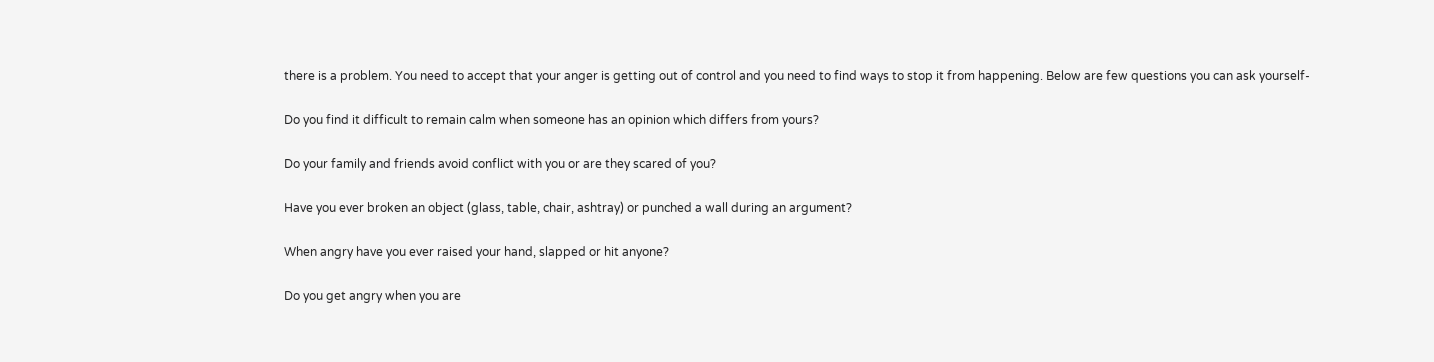there is a problem. You need to accept that your anger is getting out of control and you need to find ways to stop it from happening. Below are few questions you can ask yourself-

Do you find it difficult to remain calm when someone has an opinion which differs from yours?

Do your family and friends avoid conflict with you or are they scared of you?

Have you ever broken an object (glass, table, chair, ashtray) or punched a wall during an argument?

When angry have you ever raised your hand, slapped or hit anyone?

Do you get angry when you are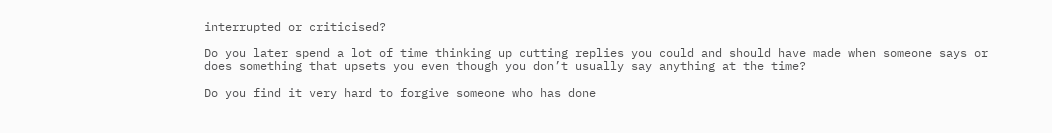interrupted or criticised?

Do you later spend a lot of time thinking up cutting replies you could and should have made when someone says or does something that upsets you even though you don’t usually say anything at the time?

Do you find it very hard to forgive someone who has done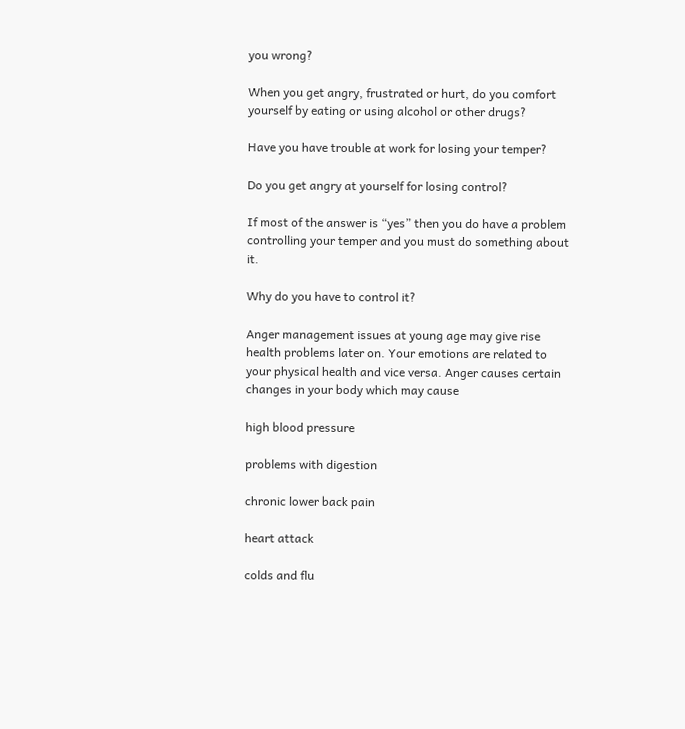you wrong?

When you get angry, frustrated or hurt, do you comfort yourself by eating or using alcohol or other drugs?

Have you have trouble at work for losing your temper?

Do you get angry at yourself for losing control?

If most of the answer is “yes” then you do have a problem controlling your temper and you must do something about it.

Why do you have to control it?

Anger management issues at young age may give rise health problems later on. Your emotions are related to your physical health and vice versa. Anger causes certain changes in your body which may cause

high blood pressure

problems with digestion

chronic lower back pain

heart attack

colds and flu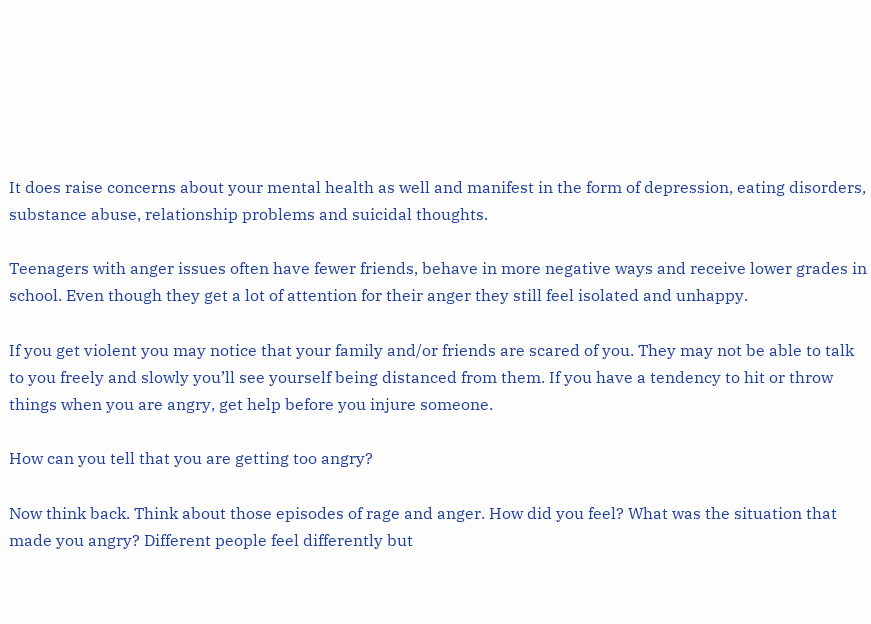It does raise concerns about your mental health as well and manifest in the form of depression, eating disorders, substance abuse, relationship problems and suicidal thoughts.

Teenagers with anger issues often have fewer friends, behave in more negative ways and receive lower grades in school. Even though they get a lot of attention for their anger they still feel isolated and unhappy.

If you get violent you may notice that your family and/or friends are scared of you. They may not be able to talk to you freely and slowly you’ll see yourself being distanced from them. If you have a tendency to hit or throw things when you are angry, get help before you injure someone.

How can you tell that you are getting too angry?

Now think back. Think about those episodes of rage and anger. How did you feel? What was the situation that made you angry? Different people feel differently but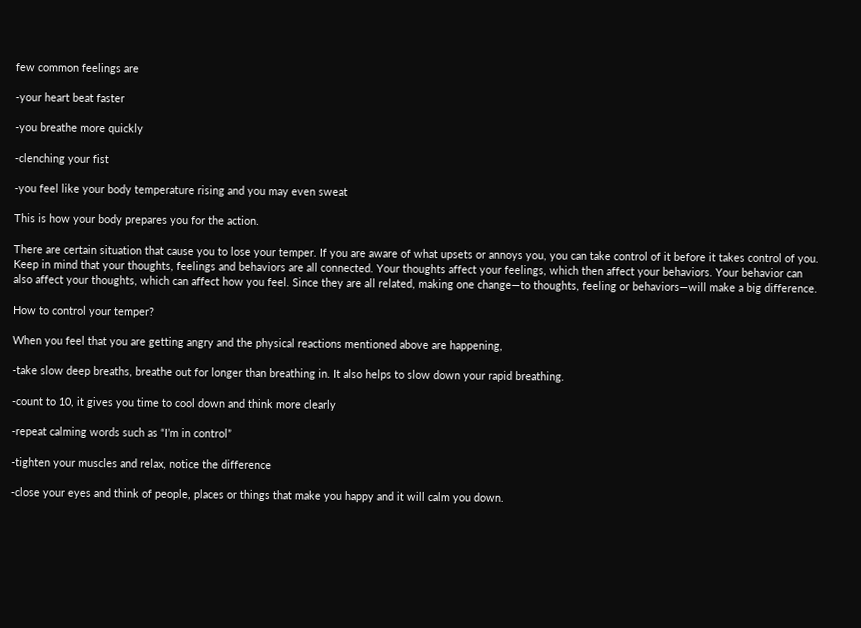few common feelings are

-your heart beat faster

-you breathe more quickly

-clenching your fist

-you feel like your body temperature rising and you may even sweat

This is how your body prepares you for the action.

There are certain situation that cause you to lose your temper. If you are aware of what upsets or annoys you, you can take control of it before it takes control of you. Keep in mind that your thoughts, feelings and behaviors are all connected. Your thoughts affect your feelings, which then affect your behaviors. Your behavior can also affect your thoughts, which can affect how you feel. Since they are all related, making one change—to thoughts, feeling or behaviors—will make a big difference.

How to control your temper?

When you feel that you are getting angry and the physical reactions mentioned above are happening,

-take slow deep breaths, breathe out for longer than breathing in. It also helps to slow down your rapid breathing.

-count to 10, it gives you time to cool down and think more clearly

-repeat calming words such as “I’m in control”

-tighten your muscles and relax, notice the difference

-close your eyes and think of people, places or things that make you happy and it will calm you down.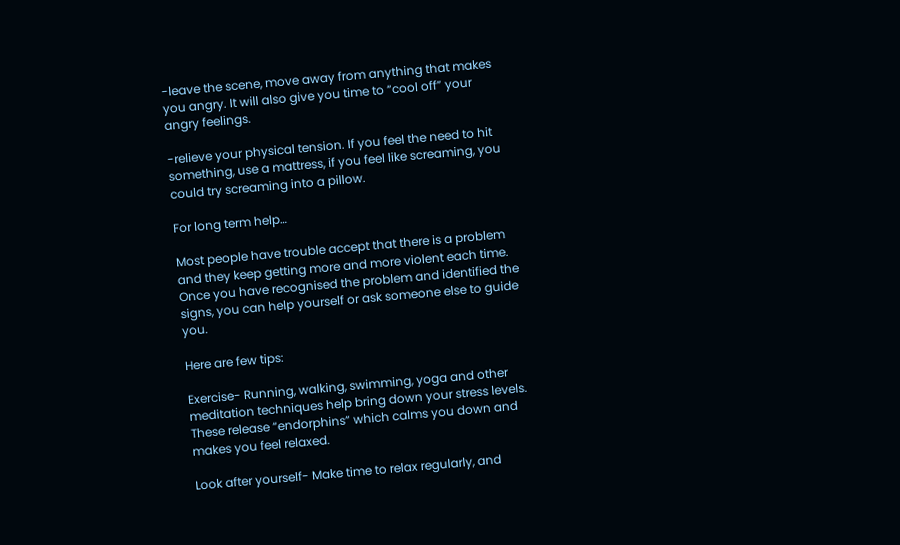-leave the scene, move away from anything that makes you angry. It will also give you time to “cool off” your angry feelings.

-relieve your physical tension. If you feel the need to hit something, use a mattress, if you feel like screaming, you could try screaming into a pillow.

For long term help…

Most people have trouble accept that there is a problem and they keep getting more and more violent each time. Once you have recognised the problem and identified the signs, you can help yourself or ask someone else to guide you.

Here are few tips:

Exercise- Running, walking, swimming, yoga and other meditation techniques help bring down your stress levels. These release “endorphins” which calms you down and makes you feel relaxed.

Look after yourself- Make time to relax regularly, and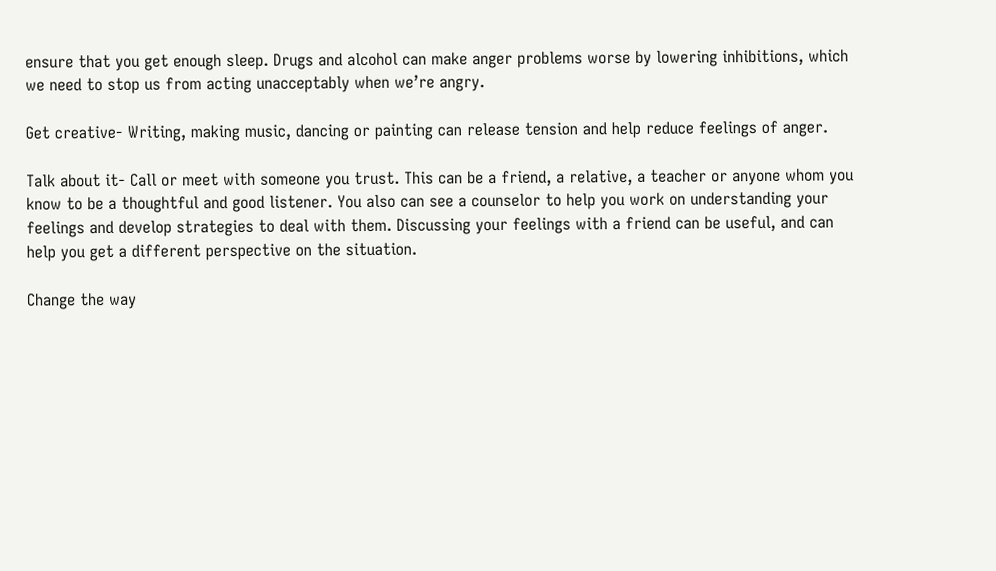ensure that you get enough sleep. Drugs and alcohol can make anger problems worse by lowering inhibitions, which we need to stop us from acting unacceptably when we’re angry.

Get creative- Writing, making music, dancing or painting can release tension and help reduce feelings of anger.

Talk about it- Call or meet with someone you trust. This can be a friend, a relative, a teacher or anyone whom you know to be a thoughtful and good listener. You also can see a counselor to help you work on understanding your feelings and develop strategies to deal with them. Discussing your feelings with a friend can be useful, and can help you get a different perspective on the situation.

Change the way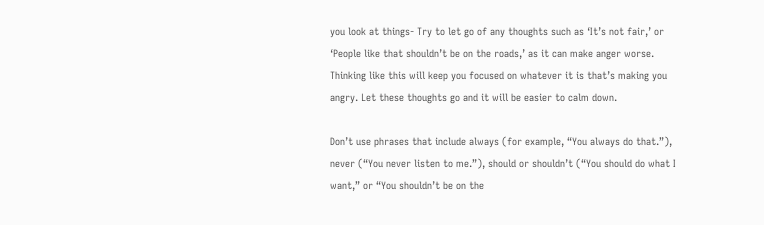you look at things- Try to let go of any thoughts such as ‘It’s not fair,’ or ‘People like that shouldn’t be on the roads,’ as it can make anger worse. Thinking like this will keep you focused on whatever it is that’s making you angry. Let these thoughts go and it will be easier to calm down.

Don’t use phrases that include always (for example, “You always do that.”), never (“You never listen to me.”), should or shouldn’t (“You should do what I want,” or “You shouldn’t be on the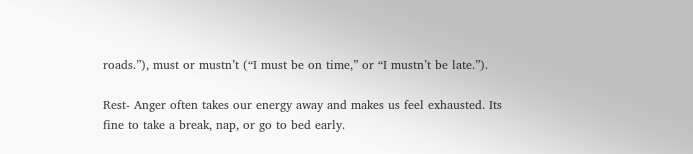roads.”), must or mustn’t (“I must be on time,” or “I mustn’t be late.”).

Rest- Anger often takes our energy away and makes us feel exhausted. Its fine to take a break, nap, or go to bed early.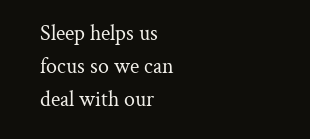Sleep helps us focus so we can deal with our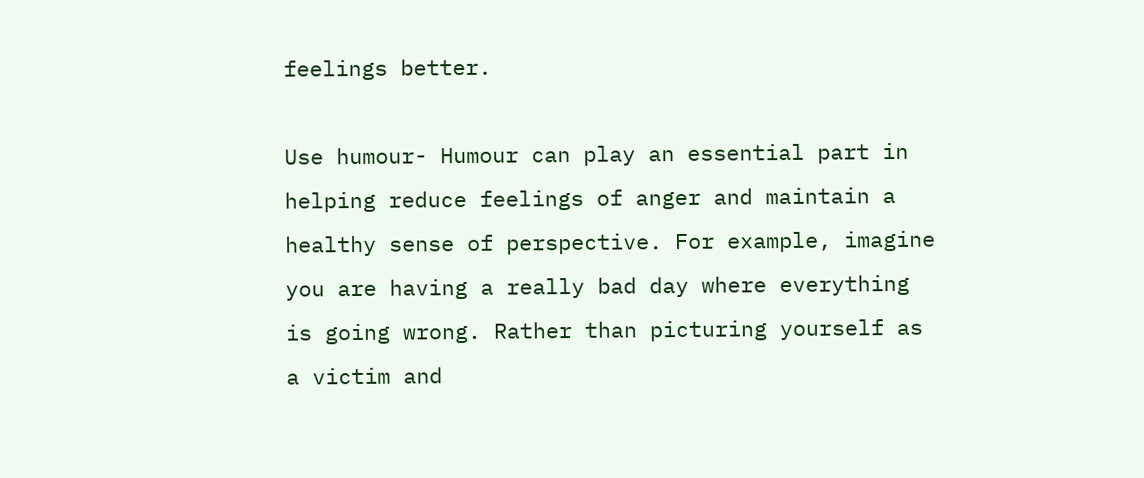feelings better.

Use humour- Humour can play an essential part in helping reduce feelings of anger and maintain a healthy sense of perspective. For example, imagine you are having a really bad day where everything is going wrong. Rather than picturing yourself as a victim and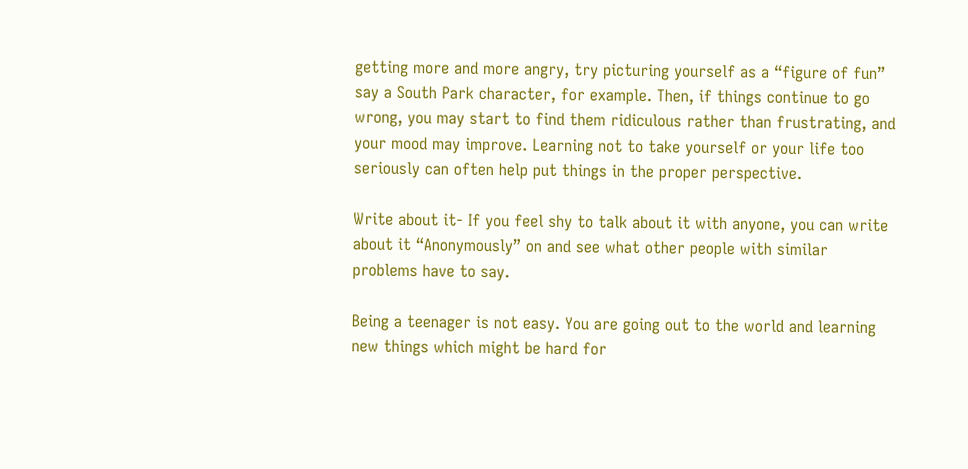getting more and more angry, try picturing yourself as a “figure of fun” say a South Park character, for example. Then, if things continue to go wrong, you may start to find them ridiculous rather than frustrating, and your mood may improve. Learning not to take yourself or your life too seriously can often help put things in the proper perspective.

Write about it- If you feel shy to talk about it with anyone, you can write about it “Anonymously” on and see what other people with similar problems have to say.

Being a teenager is not easy. You are going out to the world and learning new things which might be hard for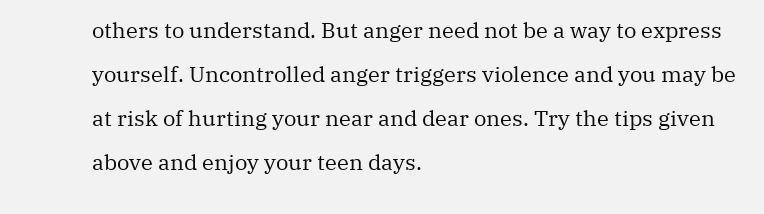others to understand. But anger need not be a way to express yourself. Uncontrolled anger triggers violence and you may be at risk of hurting your near and dear ones. Try the tips given above and enjoy your teen days.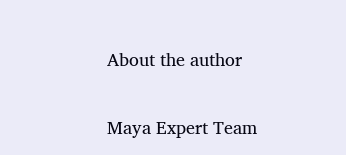About the author

Maya Expert Team